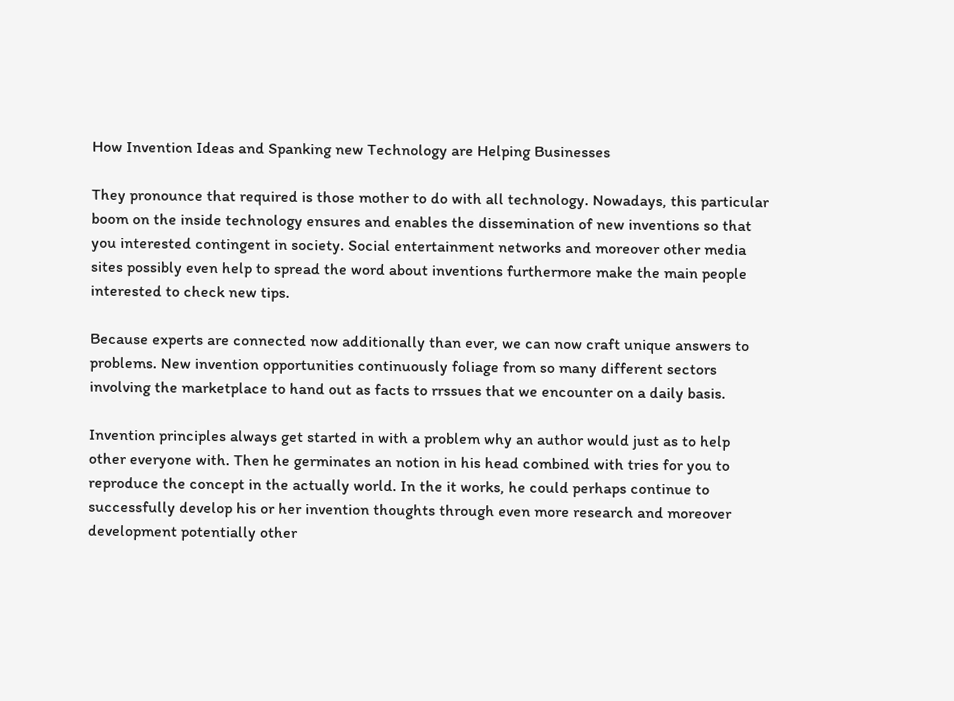How Invention Ideas and Spanking new Technology are Helping Businesses

They pronounce that required is those mother to do with all technology. Nowadays, this particular boom on the inside technology ensures and enables the dissemination of new inventions so that you interested contingent in society. Social entertainment networks and moreover other media sites possibly even help to spread the word about inventions furthermore make the main people interested to check new tips.

Because experts are connected now additionally than ever, we can now craft unique answers to problems. New invention opportunities continuously foliage from so many different sectors involving the marketplace to hand out as facts to rrssues that we encounter on a daily basis.

Invention principles always get started in with a problem why an author would just as to help other everyone with. Then he germinates an notion in his head combined with tries for you to reproduce the concept in the actually world. In the it works, he could perhaps continue to successfully develop his or her invention thoughts through even more research and moreover development potentially other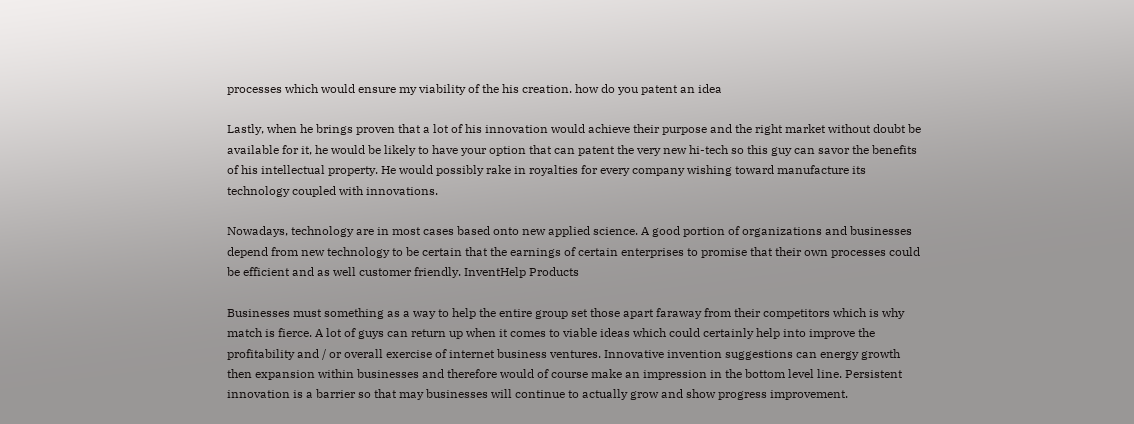processes which would ensure my viability of the his creation. how do you patent an idea

Lastly, when he brings proven that a lot of his innovation would achieve their purpose and the right market without doubt be available for it, he would be likely to have your option that can patent the very new hi-tech so this guy can savor the benefits of his intellectual property. He would possibly rake in royalties for every company wishing toward manufacture its technology coupled with innovations.

Nowadays, technology are in most cases based onto new applied science. A good portion of organizations and businesses depend from new technology to be certain that the earnings of certain enterprises to promise that their own processes could be efficient and as well customer friendly. InventHelp Products

Businesses must something as a way to help the entire group set those apart faraway from their competitors which is why match is fierce. A lot of guys can return up when it comes to viable ideas which could certainly help into improve the profitability and / or overall exercise of internet business ventures. Innovative invention suggestions can energy growth then expansion within businesses and therefore would of course make an impression in the bottom level line. Persistent innovation is a barrier so that may businesses will continue to actually grow and show progress improvement.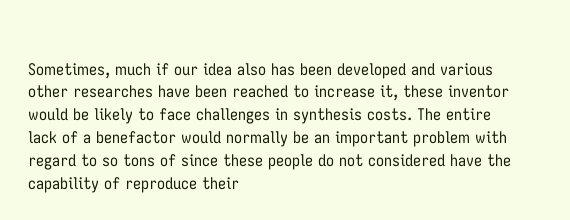Sometimes, much if our idea also has been developed and various other researches have been reached to increase it, these inventor would be likely to face challenges in synthesis costs. The entire lack of a benefactor would normally be an important problem with regard to so tons of since these people do not considered have the capability of reproduce their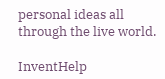personal ideas all through the live world.

InventHelp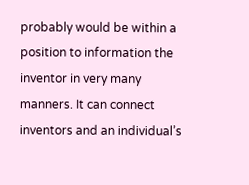probably would be within a position to information the inventor in very many manners. It can connect inventors and an individual’s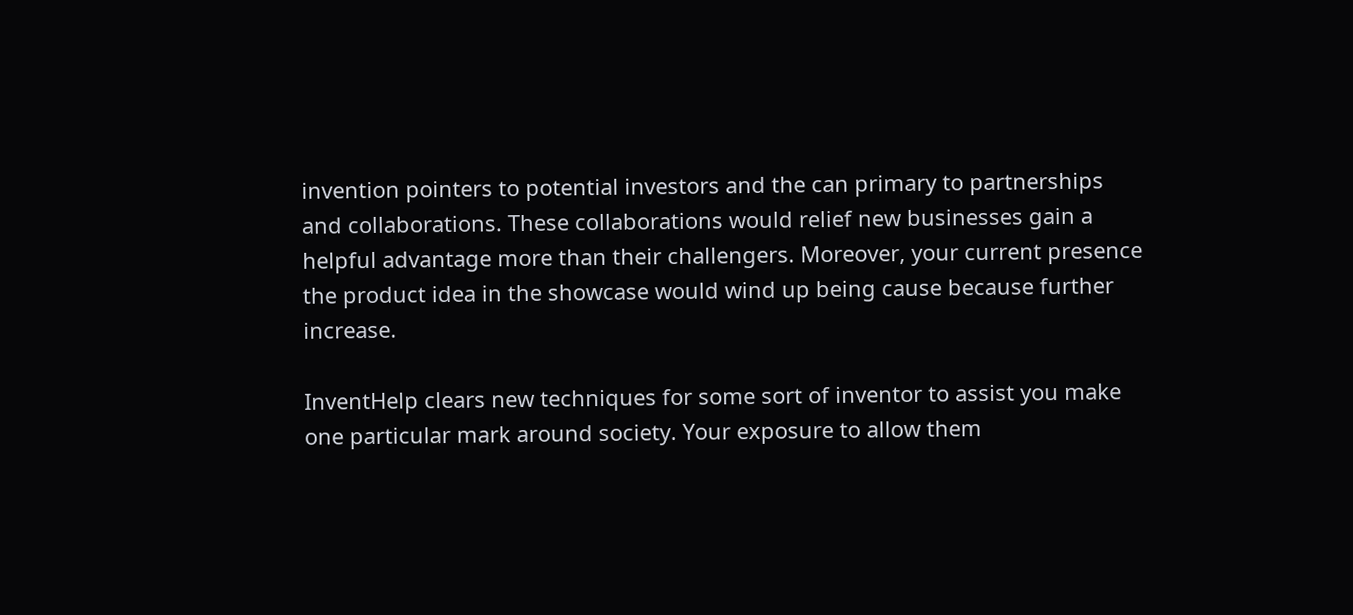invention pointers to potential investors and the can primary to partnerships and collaborations. These collaborations would relief new businesses gain a helpful advantage more than their challengers. Moreover, your current presence the product idea in the showcase would wind up being cause because further increase.

InventHelp clears new techniques for some sort of inventor to assist you make one particular mark around society. Your exposure to allow them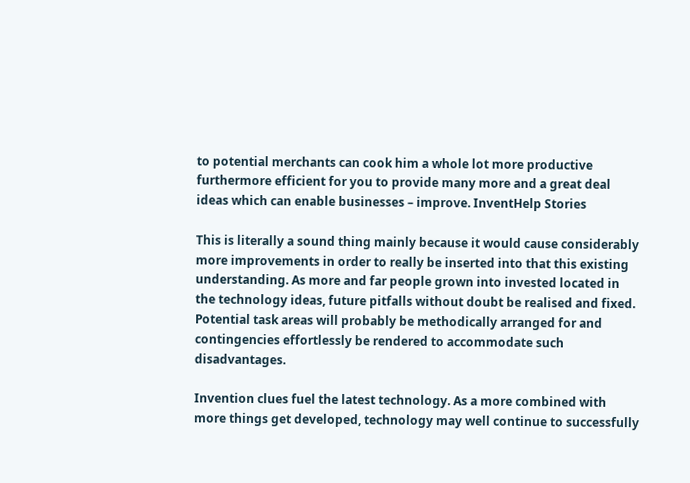to potential merchants can cook him a whole lot more productive furthermore efficient for you to provide many more and a great deal ideas which can enable businesses – improve. InventHelp Stories

This is literally a sound thing mainly because it would cause considerably more improvements in order to really be inserted into that this existing understanding. As more and far people grown into invested located in the technology ideas, future pitfalls without doubt be realised and fixed. Potential task areas will probably be methodically arranged for and contingencies effortlessly be rendered to accommodate such disadvantages.

Invention clues fuel the latest technology. As a more combined with more things get developed, technology may well continue to successfully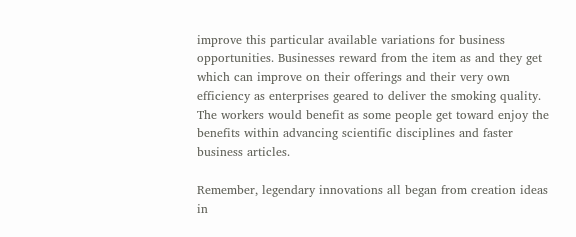improve this particular available variations for business opportunities. Businesses reward from the item as and they get which can improve on their offerings and their very own efficiency as enterprises geared to deliver the smoking quality. The workers would benefit as some people get toward enjoy the benefits within advancing scientific disciplines and faster business articles.

Remember, legendary innovations all began from creation ideas in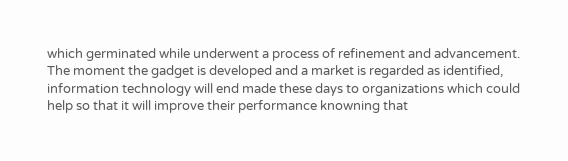which germinated while underwent a process of refinement and advancement. The moment the gadget is developed and a market is regarded as identified, information technology will end made these days to organizations which could help so that it will improve their performance knowning that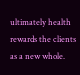ultimately health rewards the clients as a new whole.